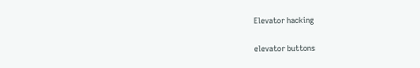Elevator hacking

elevator buttons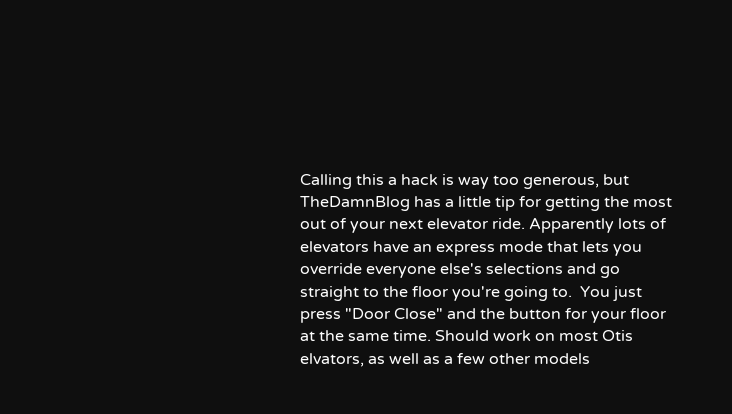Calling this a hack is way too generous, but TheDamnBlog has a little tip for getting the most out of your next elevator ride. Apparently lots of elevators have an express mode that lets you override everyone else's selections and go straight to the floor you're going to.  You just press "Door Close" and the button for your floor at the same time. Should work on most Otis elvators, as well as a few other models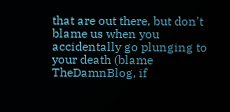that are out there, but don't blame us when you accidentally go plunging to your death (blame TheDamnBlog, if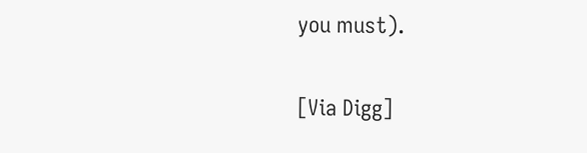you must).

[Via Digg]